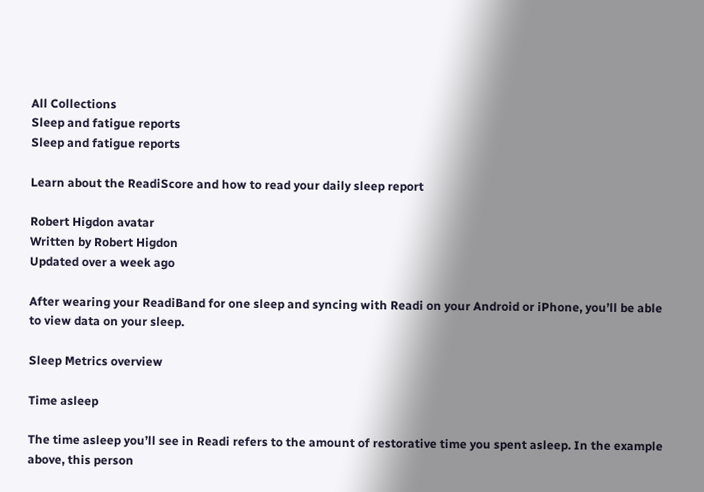All Collections
Sleep and fatigue reports
Sleep and fatigue reports

Learn about the ReadiScore and how to read your daily sleep report

Robert Higdon avatar
Written by Robert Higdon
Updated over a week ago

After wearing your ReadiBand for one sleep and syncing with Readi on your Android or iPhone, you’ll be able to view data on your sleep.

Sleep Metrics overview

Time asleep

The time asleep you’ll see in Readi refers to the amount of restorative time you spent asleep. In the example above, this person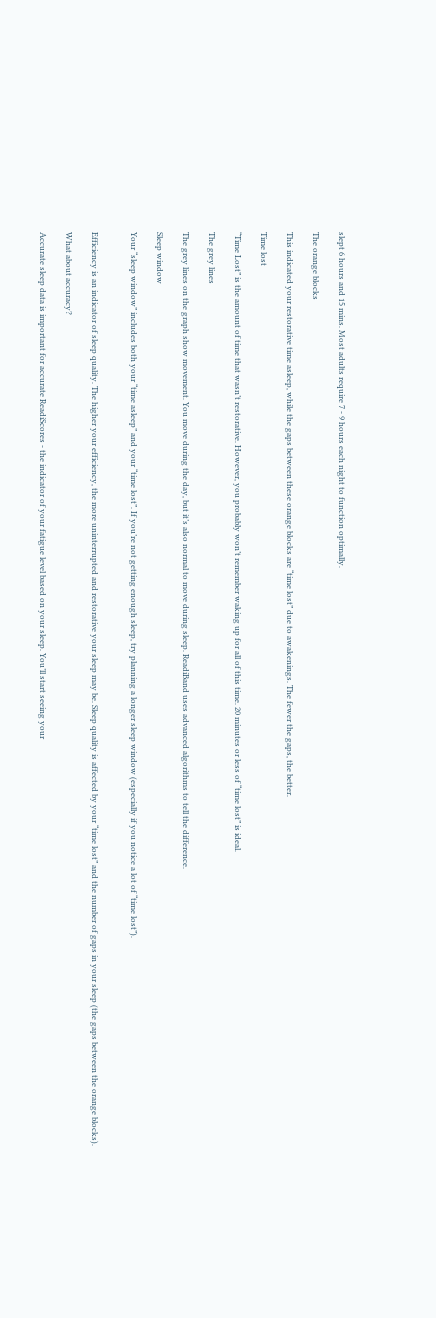slept 6 hours and 15 mins. Most adults require 7 - 9 hours each night to function optimally.

The orange blocks

This indicated your restorative time asleep, while the gaps between these orange blocks are “time lost” due to awakenings. The fewer the gaps, the better.

Time lost

“Time Lost” is the amount of time that wasn’t restorative. However, you probably won’t remember waking up for all of this time. 20 minutes or less of “time lost” is ideal.

The grey lines

The grey lines on the graph show movement. You move during the day, but it’s also normal to move during sleep. ReadiBand uses advanced algorithms to tell the difference.

Sleep window

Your “sleep window” includes both your “time asleep” and your “time lost”. If you’re not getting enough sleep, try planning a longer sleep window (especially if you notice a lot of “time lost”).


Efficiency is an indicator of sleep quality. The higher your efficiency, the more uninterrupted and restorative your sleep may be. Sleep quality is affected by your “time lost” and the number of gaps in your sleep (the gaps between the orange blocks).

What about accuracy?

Accurate sleep data is important for accurate ReadiScores - the indicator of your fatigue level based on your sleep. You’ll start seeing your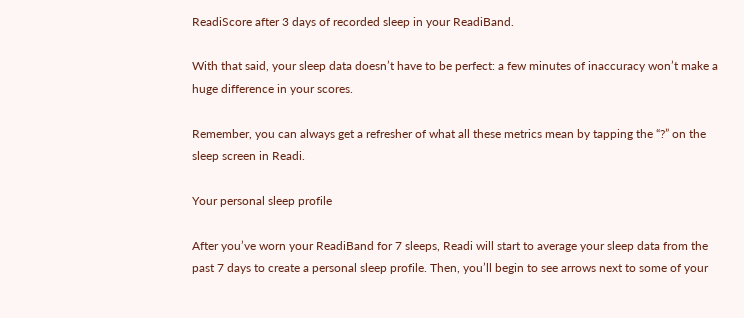ReadiScore after 3 days of recorded sleep in your ReadiBand.

With that said, your sleep data doesn’t have to be perfect: a few minutes of inaccuracy won’t make a huge difference in your scores.

Remember, you can always get a refresher of what all these metrics mean by tapping the “?” on the sleep screen in Readi.

Your personal sleep profile

After you’ve worn your ReadiBand for 7 sleeps, Readi will start to average your sleep data from the past 7 days to create a personal sleep profile. Then, you’ll begin to see arrows next to some of your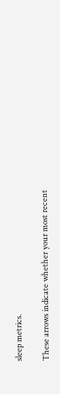sleep metrics.

These arrows indicate whether your most recent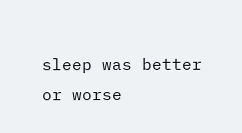sleep was better or worse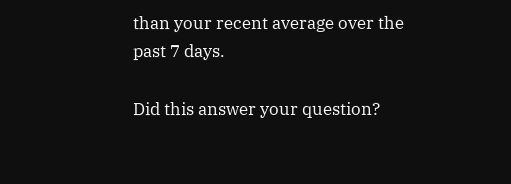than your recent average over the past 7 days.

Did this answer your question?